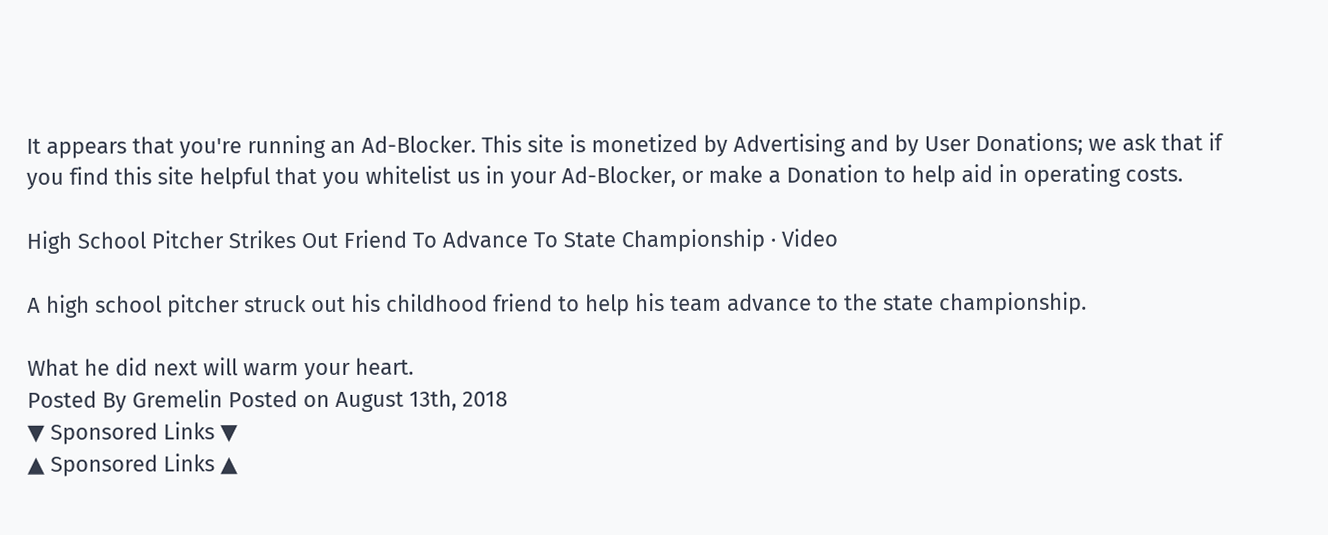It appears that you're running an Ad-Blocker. This site is monetized by Advertising and by User Donations; we ask that if you find this site helpful that you whitelist us in your Ad-Blocker, or make a Donation to help aid in operating costs.

High School Pitcher Strikes Out Friend To Advance To State Championship · Video

A high school pitcher struck out his childhood friend to help his team advance to the state championship.

What he did next will warm your heart.
Posted By Gremelin Posted on August 13th, 2018
▼ Sponsored Links ▼
▲ Sponsored Links ▲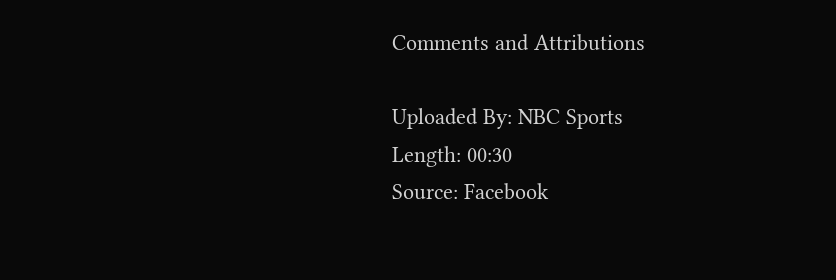Comments and Attributions

Uploaded By: NBC Sports
Length: 00:30
Source: Facebook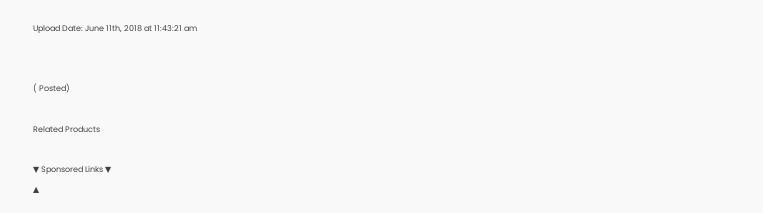Upload Date: June 11th, 2018 at 11:43:21 am


( Posted)

Related Products

▼ Sponsored Links ▼
▲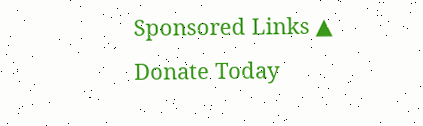Sponsored Links ▲
Donate Today